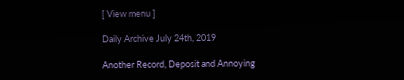[ View menu ]

Daily Archive July 24th, 2019

Another Record, Deposit and Annoying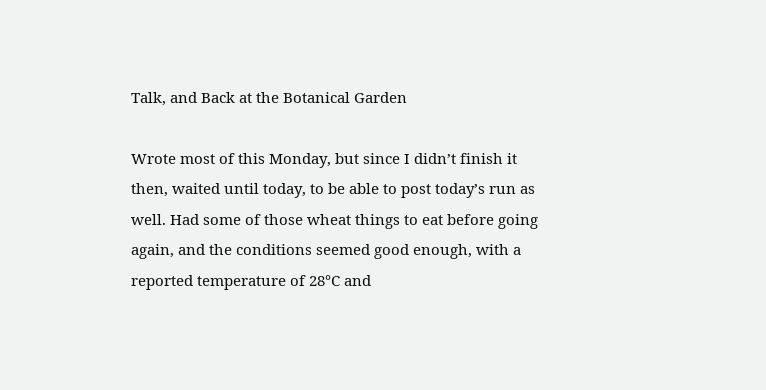Talk, and Back at the Botanical Garden

Wrote most of this Monday, but since I didn’t finish it then, waited until today, to be able to post today’s run as well. Had some of those wheat things to eat before going again, and the conditions seemed good enough, with a reported temperature of 28°C and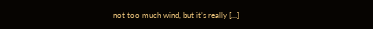not too much wind, but it’s really […]